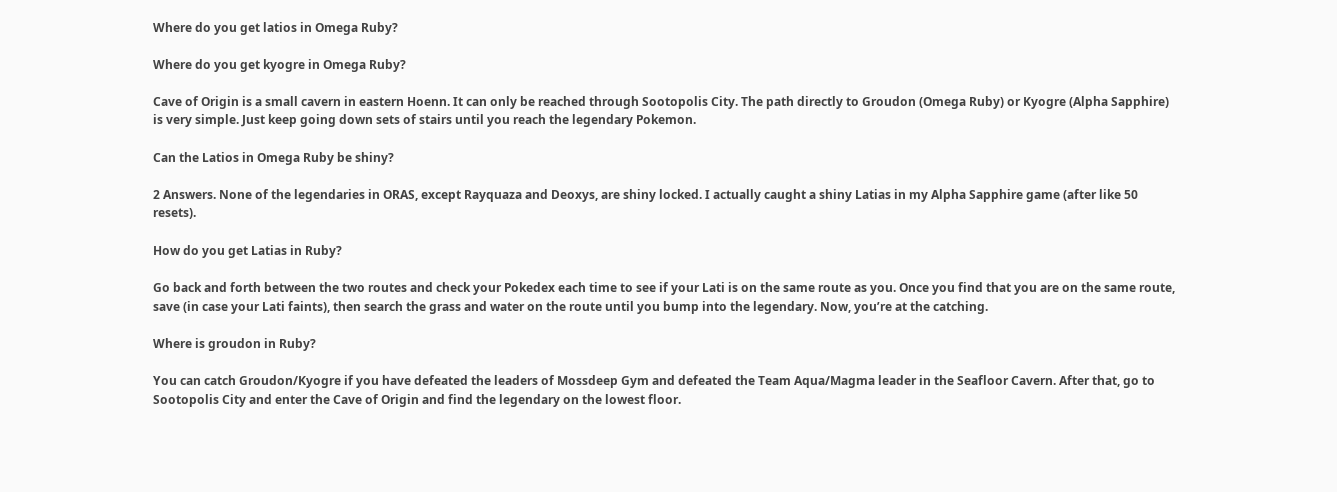Where do you get latios in Omega Ruby?

Where do you get kyogre in Omega Ruby?

Cave of Origin is a small cavern in eastern Hoenn. It can only be reached through Sootopolis City. The path directly to Groudon (Omega Ruby) or Kyogre (Alpha Sapphire) is very simple. Just keep going down sets of stairs until you reach the legendary Pokemon.

Can the Latios in Omega Ruby be shiny?

2 Answers. None of the legendaries in ORAS, except Rayquaza and Deoxys, are shiny locked. I actually caught a shiny Latias in my Alpha Sapphire game (after like 50 resets).

How do you get Latias in Ruby?

Go back and forth between the two routes and check your Pokedex each time to see if your Lati is on the same route as you. Once you find that you are on the same route, save (in case your Lati faints), then search the grass and water on the route until you bump into the legendary. Now, you’re at the catching.

Where is groudon in Ruby?

You can catch Groudon/Kyogre if you have defeated the leaders of Mossdeep Gym and defeated the Team Aqua/Magma leader in the Seafloor Cavern. After that, go to Sootopolis City and enter the Cave of Origin and find the legendary on the lowest floor.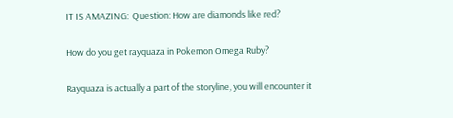IT IS AMAZING:  Question: How are diamonds like red?

How do you get rayquaza in Pokemon Omega Ruby?

Rayquaza is actually a part of the storyline, you will encounter it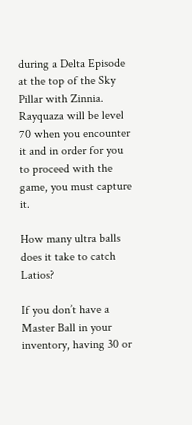during a Delta Episode at the top of the Sky Pillar with Zinnia. Rayquaza will be level 70 when you encounter it and in order for you to proceed with the game, you must capture it.

How many ultra balls does it take to catch Latios?

If you don’t have a Master Ball in your inventory, having 30 or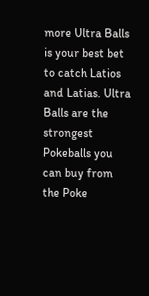more Ultra Balls is your best bet to catch Latios and Latias. Ultra Balls are the strongest Pokeballs you can buy from the Poke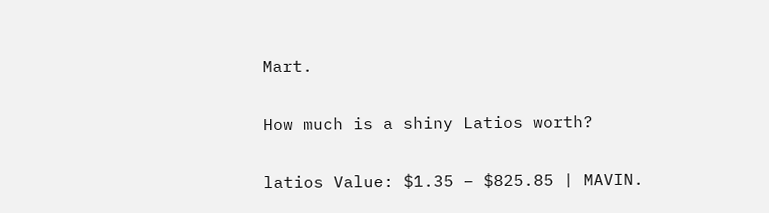Mart.

How much is a shiny Latios worth?

latios Value: $1.35 – $825.85 | MAVIN.